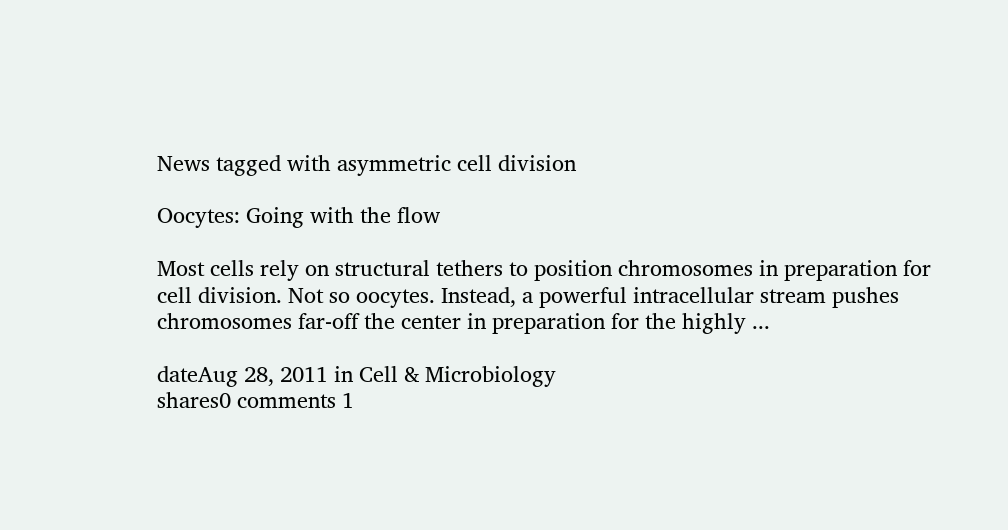News tagged with asymmetric cell division

Oocytes: Going with the flow

Most cells rely on structural tethers to position chromosomes in preparation for cell division. Not so oocytes. Instead, a powerful intracellular stream pushes chromosomes far-off the center in preparation for the highly ...

dateAug 28, 2011 in Cell & Microbiology
shares0 comments 1